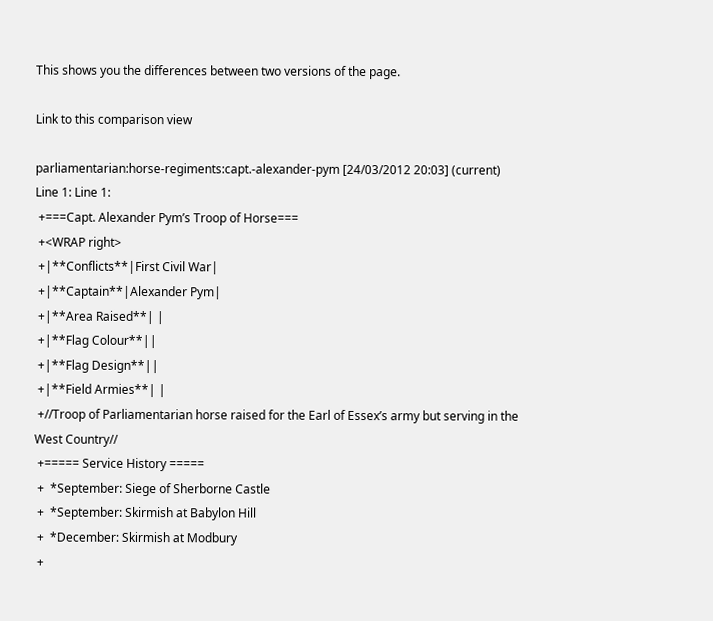This shows you the differences between two versions of the page.

Link to this comparison view

parliamentarian:horse-regiments:capt.-alexander-pym [24/03/2012 20:03] (current)
Line 1: Line 1:
 +===Capt. Alexander Pym’s Troop of Horse===
 +<WRAP right>
 +|**Conflicts**|First Civil War|
 +|**Captain**|Alexander Pym|
 +|**Area Raised**| |
 +|**Flag Colour**||
 +|**Flag Design**||
 +|**Field Armies**| |
 +//Troop of Parliamentarian horse raised for the Earl of Essex’s army but serving in the West Country//
 +===== Service History =====
 +  *September: Siege of Sherborne Castle
 +  *September: Skirmish at Babylon Hill
 +  *December: Skirmish at Modbury
 +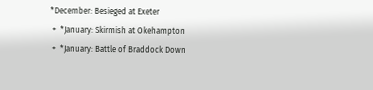*December: Besieged at Exeter
 +  *January: Skirmish at Okehampton
 +  *January: Battle of Braddock Down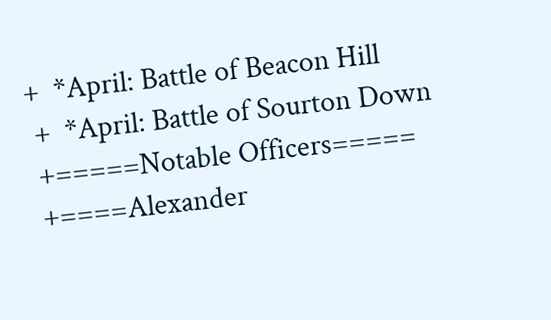+  *April: Battle of Beacon Hill
 +  *April: Battle of Sourton Down
 +=====Notable Officers=====
 +====Alexander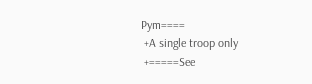Pym====
 +A single troop only
 +=====See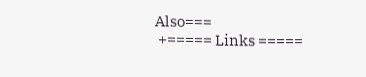Also===
 +===== Links =====